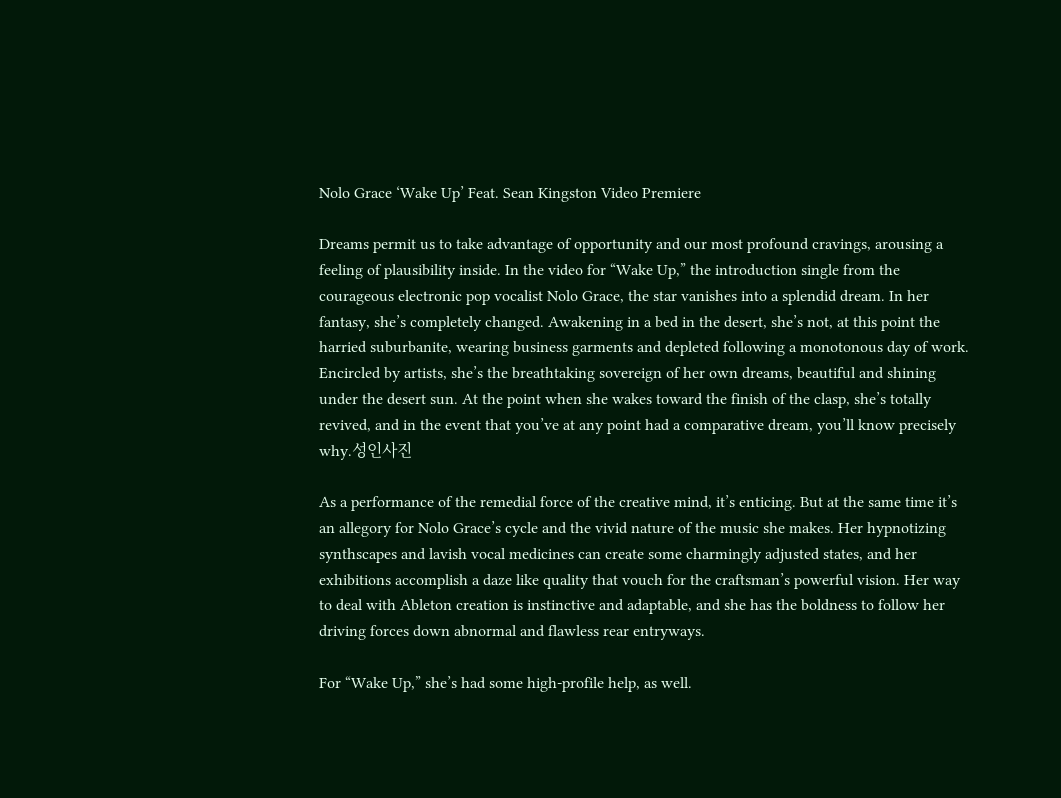Nolo Grace ‘Wake Up’ Feat. Sean Kingston Video Premiere

Dreams permit us to take advantage of opportunity and our most profound cravings, arousing a feeling of plausibility inside. In the video for “Wake Up,” the introduction single from the courageous electronic pop vocalist Nolo Grace, the star vanishes into a splendid dream. In her fantasy, she’s completely changed. Awakening in a bed in the desert, she’s not, at this point the harried suburbanite, wearing business garments and depleted following a monotonous day of work. Encircled by artists, she’s the breathtaking sovereign of her own dreams, beautiful and shining under the desert sun. At the point when she wakes toward the finish of the clasp, she’s totally revived, and in the event that you’ve at any point had a comparative dream, you’ll know precisely why.성인사진

As a performance of the remedial force of the creative mind, it’s enticing. But at the same time it’s an allegory for Nolo Grace’s cycle and the vivid nature of the music she makes. Her hypnotizing synthscapes and lavish vocal medicines can create some charmingly adjusted states, and her exhibitions accomplish a daze like quality that vouch for the craftsman’s powerful vision. Her way to deal with Ableton creation is instinctive and adaptable, and she has the boldness to follow her driving forces down abnormal and flawless rear entryways.

For “Wake Up,” she’s had some high-profile help, as well.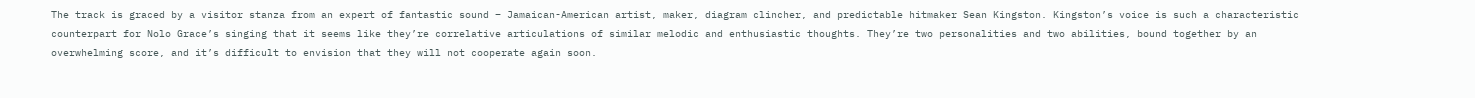The track is graced by a visitor stanza from an expert of fantastic sound – Jamaican-American artist, maker, diagram clincher, and predictable hitmaker Sean Kingston. Kingston’s voice is such a characteristic counterpart for Nolo Grace’s singing that it seems like they’re correlative articulations of similar melodic and enthusiastic thoughts. They’re two personalities and two abilities, bound together by an overwhelming score, and it’s difficult to envision that they will not cooperate again soon.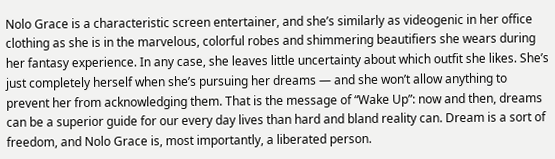Nolo Grace is a characteristic screen entertainer, and she’s similarly as videogenic in her office clothing as she is in the marvelous, colorful robes and shimmering beautifiers she wears during her fantasy experience. In any case, she leaves little uncertainty about which outfit she likes. She’s just completely herself when she’s pursuing her dreams — and she won’t allow anything to prevent her from acknowledging them. That is the message of “Wake Up”: now and then, dreams can be a superior guide for our every day lives than hard and bland reality can. Dream is a sort of freedom, and Nolo Grace is, most importantly, a liberated person.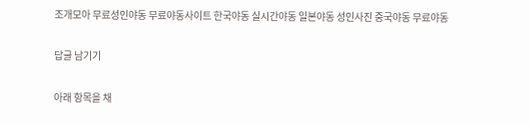조개모아 무료성인야동 무료야동사이트 한국야동 실시간야동 일본야동 성인사진 중국야동 무료야동

답글 남기기

아래 항목을 채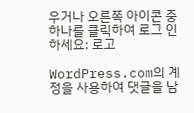우거나 오른쪽 아이콘 중 하나를 클릭하여 로그 인 하세요: 로고

WordPress.com의 계정을 사용하여 댓글을 남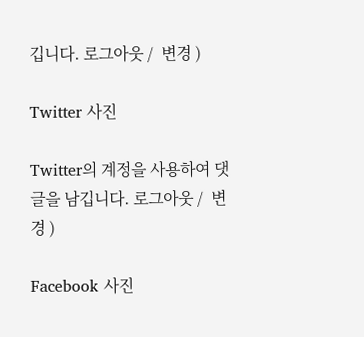깁니다. 로그아웃 /  변경 )

Twitter 사진

Twitter의 계정을 사용하여 댓글을 남깁니다. 로그아웃 /  변경 )

Facebook 사진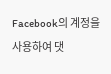Facebook의 계정을 사용하여 댓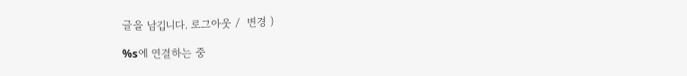글을 남깁니다. 로그아웃 /  변경 )

%s에 연결하는 중